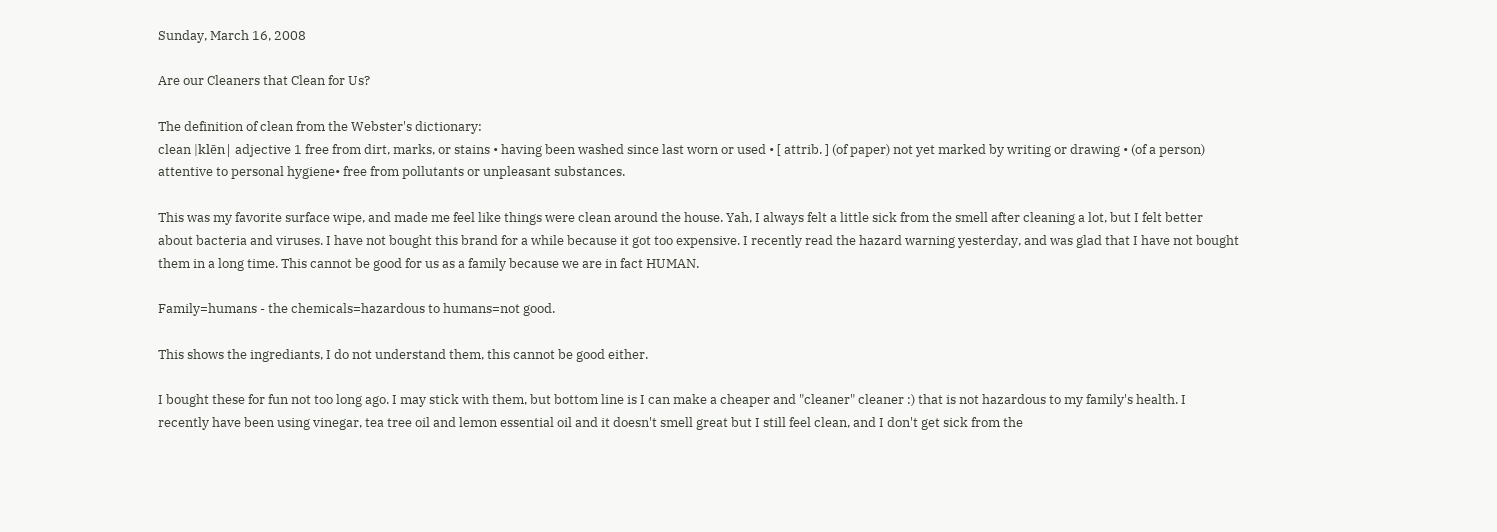Sunday, March 16, 2008

Are our Cleaners that Clean for Us?

The definition of clean from the Webster's dictionary:
clean |klēn| adjective 1 free from dirt, marks, or stains • having been washed since last worn or used • [ attrib. ] (of paper) not yet marked by writing or drawing • (of a person) attentive to personal hygiene• free from pollutants or unpleasant substances.

This was my favorite surface wipe, and made me feel like things were clean around the house. Yah, I always felt a little sick from the smell after cleaning a lot, but I felt better about bacteria and viruses. I have not bought this brand for a while because it got too expensive. I recently read the hazard warning yesterday, and was glad that I have not bought them in a long time. This cannot be good for us as a family because we are in fact HUMAN.

Family=humans - the chemicals=hazardous to humans=not good.

This shows the ingrediants, I do not understand them, this cannot be good either.

I bought these for fun not too long ago. I may stick with them, but bottom line is I can make a cheaper and "cleaner" cleaner :) that is not hazardous to my family's health. I recently have been using vinegar, tea tree oil and lemon essential oil and it doesn't smell great but I still feel clean, and I don't get sick from the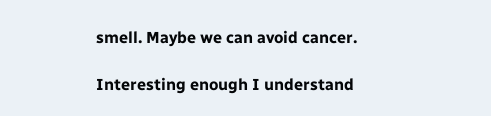smell. Maybe we can avoid cancer.

Interesting enough I understand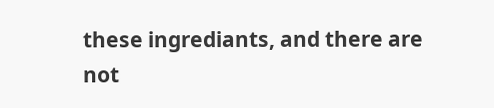these ingrediants, and there are not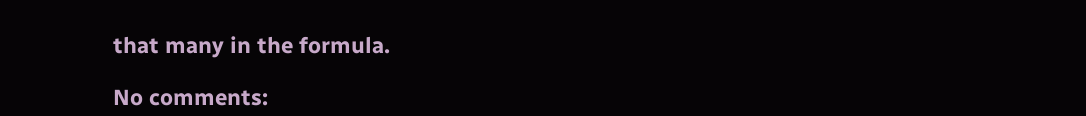that many in the formula.

No comments: